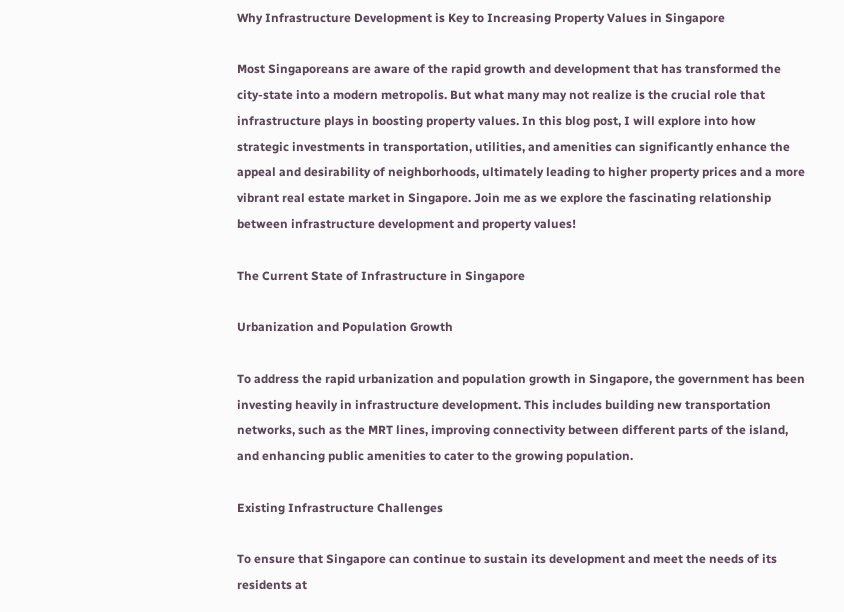Why Infrastructure Development is Key to Increasing Property Values in Singapore

Most Singaporeans are aware of the rapid growth and development that has transformed the city-state into a modern metropolis. But what many may not realize is the crucial role that infrastructure plays in boosting property values. In this blog post, I will explore into how strategic investments in transportation, utilities, and amenities can significantly enhance the appeal and desirability of neighborhoods, ultimately leading to higher property prices and a more vibrant real estate market in Singapore. Join me as we explore the fascinating relationship between infrastructure development and property values!

The Current State of Infrastructure in Singapore

Urbanization and Population Growth

To address the rapid urbanization and population growth in Singapore, the government has been investing heavily in infrastructure development. This includes building new transportation networks, such as the MRT lines, improving connectivity between different parts of the island, and enhancing public amenities to cater to the growing population.

Existing Infrastructure Challenges

To ensure that Singapore can continue to sustain its development and meet the needs of its residents at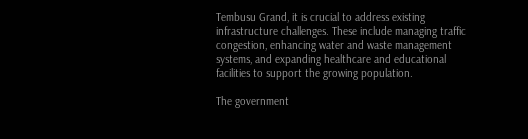Tembusu Grand, it is crucial to address existing infrastructure challenges. These include managing traffic congestion, enhancing water and waste management systems, and expanding healthcare and educational facilities to support the growing population.

The government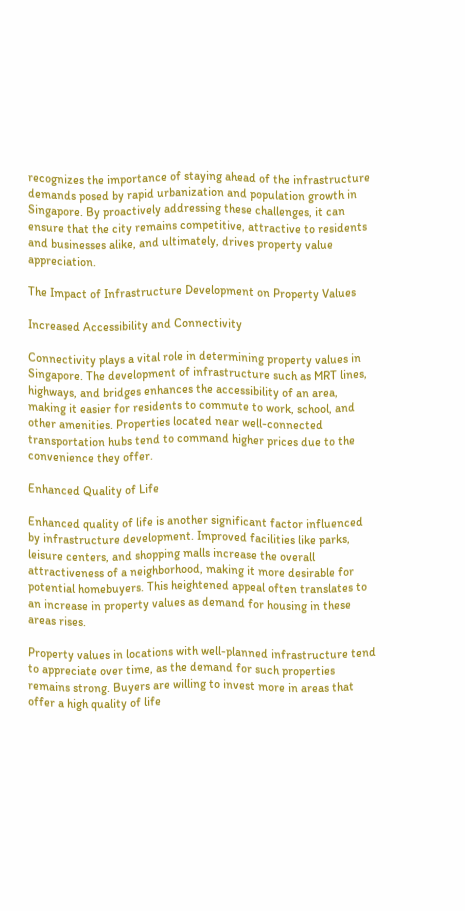recognizes the importance of staying ahead of the infrastructure demands posed by rapid urbanization and population growth in Singapore. By proactively addressing these challenges, it can ensure that the city remains competitive, attractive to residents and businesses alike, and ultimately, drives property value appreciation.

The Impact of Infrastructure Development on Property Values

Increased Accessibility and Connectivity

Connectivity plays a vital role in determining property values in Singapore. The development of infrastructure such as MRT lines, highways, and bridges enhances the accessibility of an area, making it easier for residents to commute to work, school, and other amenities. Properties located near well-connected transportation hubs tend to command higher prices due to the convenience they offer.

Enhanced Quality of Life

Enhanced quality of life is another significant factor influenced by infrastructure development. Improved facilities like parks, leisure centers, and shopping malls increase the overall attractiveness of a neighborhood, making it more desirable for potential homebuyers. This heightened appeal often translates to an increase in property values as demand for housing in these areas rises.

Property values in locations with well-planned infrastructure tend to appreciate over time, as the demand for such properties remains strong. Buyers are willing to invest more in areas that offer a high quality of life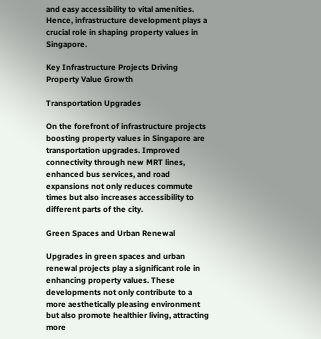and easy accessibility to vital amenities. Hence, infrastructure development plays a crucial role in shaping property values in Singapore.

Key Infrastructure Projects Driving Property Value Growth

Transportation Upgrades

On the forefront of infrastructure projects boosting property values in Singapore are transportation upgrades. Improved connectivity through new MRT lines, enhanced bus services, and road expansions not only reduces commute times but also increases accessibility to different parts of the city.

Green Spaces and Urban Renewal

Upgrades in green spaces and urban renewal projects play a significant role in enhancing property values. These developments not only contribute to a more aesthetically pleasing environment but also promote healthier living, attracting more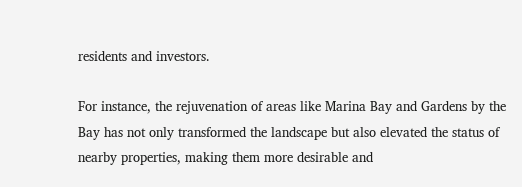residents and investors.

For instance, the rejuvenation of areas like Marina Bay and Gardens by the Bay has not only transformed the landscape but also elevated the status of nearby properties, making them more desirable and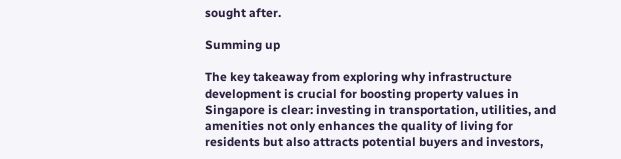sought after.

Summing up

The key takeaway from exploring why infrastructure development is crucial for boosting property values in Singapore is clear: investing in transportation, utilities, and amenities not only enhances the quality of living for residents but also attracts potential buyers and investors,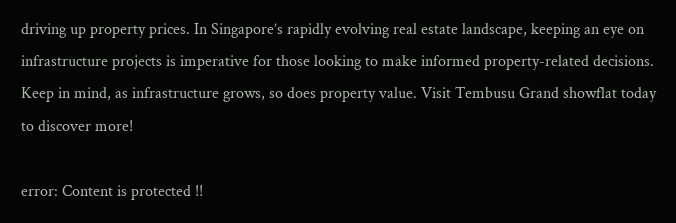driving up property prices. In Singapore’s rapidly evolving real estate landscape, keeping an eye on infrastructure projects is imperative for those looking to make informed property-related decisions. Keep in mind, as infrastructure grows, so does property value. Visit Tembusu Grand showflat today to discover more!

error: Content is protected !!